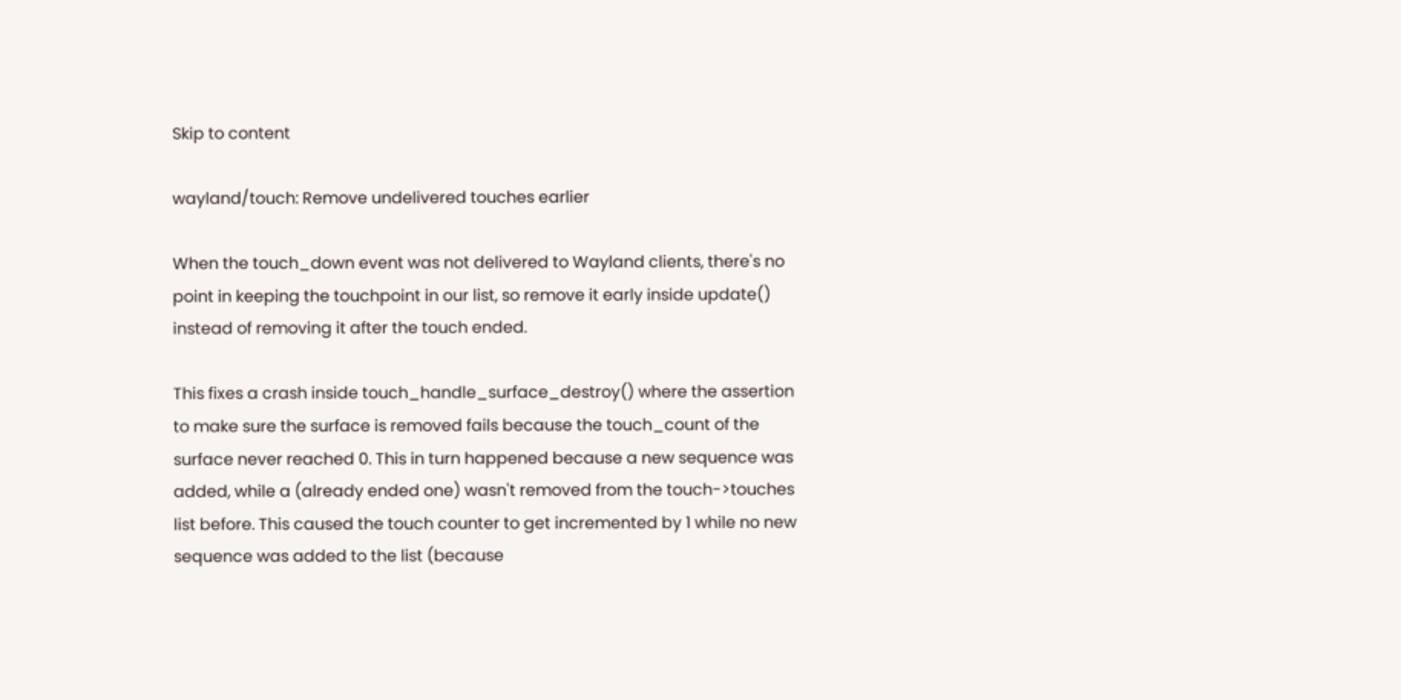Skip to content

wayland/touch: Remove undelivered touches earlier

When the touch_down event was not delivered to Wayland clients, there's no point in keeping the touchpoint in our list, so remove it early inside update() instead of removing it after the touch ended.

This fixes a crash inside touch_handle_surface_destroy() where the assertion to make sure the surface is removed fails because the touch_count of the surface never reached 0. This in turn happened because a new sequence was added, while a (already ended one) wasn't removed from the touch->touches list before. This caused the touch counter to get incremented by 1 while no new sequence was added to the list (because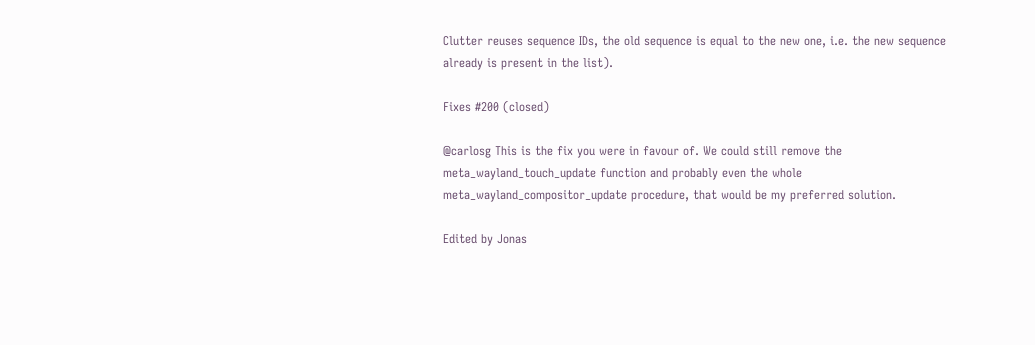Clutter reuses sequence IDs, the old sequence is equal to the new one, i.e. the new sequence already is present in the list).

Fixes #200 (closed)

@carlosg This is the fix you were in favour of. We could still remove the meta_wayland_touch_update function and probably even the whole meta_wayland_compositor_update procedure, that would be my preferred solution.

Edited by Jonas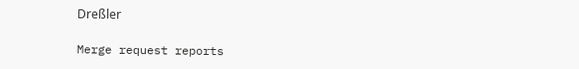Dreßler

Merge request reports